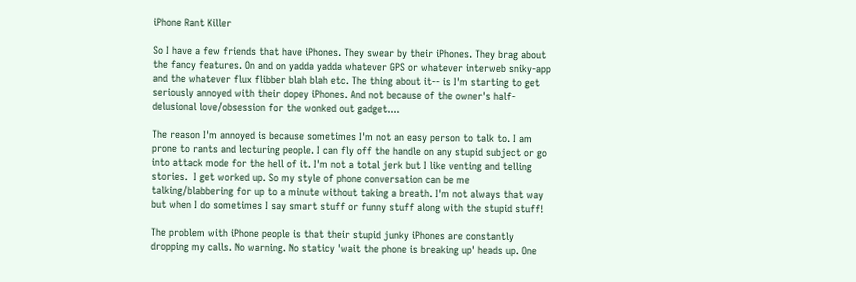iPhone Rant Killer

So I have a few friends that have iPhones. They swear by their iPhones. They brag about the fancy features. On and on yadda yadda whatever GPS or whatever interweb sniky-app and the whatever flux flibber blah blah etc. The thing about it-- is I'm starting to get seriously annoyed with their dopey iPhones. And not because of the owner's half-delusional love/obsession for the wonked out gadget....

The reason I'm annoyed is because sometimes I'm not an easy person to talk to. I am prone to rants and lecturing people. I can fly off the handle on any stupid subject or go into attack mode for the hell of it. I'm not a total jerk but I like venting and telling stories.  I get worked up. So my style of phone conversation can be me talking/blabbering for up to a minute without taking a breath. I'm not always that way but when I do sometimes I say smart stuff or funny stuff along with the stupid stuff!

The problem with iPhone people is that their stupid junky iPhones are constantly dropping my calls. No warning. No staticy 'wait the phone is breaking up' heads up. One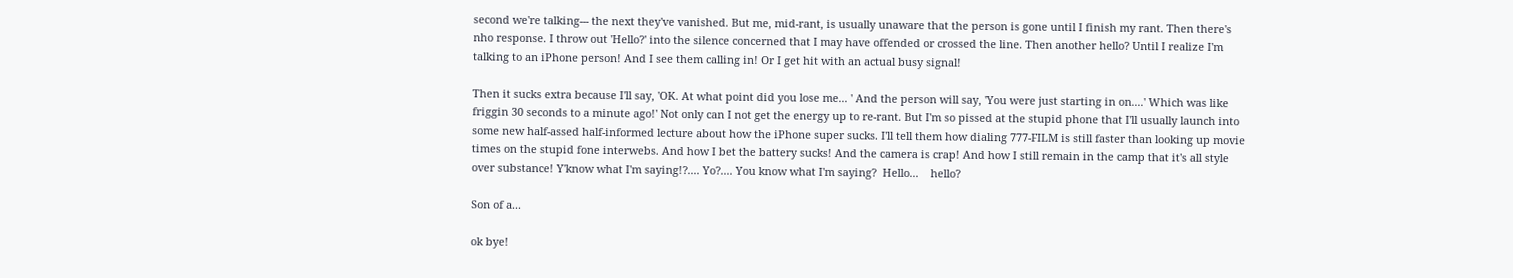second we're talking--- the next they've vanished. But me, mid-rant, is usually unaware that the person is gone until I finish my rant. Then there's nho response. I throw out 'Hello?' into the silence concerned that I may have offended or crossed the line. Then another hello? Until I realize I'm talking to an iPhone person! And I see them calling in! Or I get hit with an actual busy signal!

Then it sucks extra because I'll say, 'OK. At what point did you lose me... ' And the person will say, 'You were just starting in on....' Which was like friggin 30 seconds to a minute ago!' Not only can I not get the energy up to re-rant. But I'm so pissed at the stupid phone that I'll usually launch into some new half-assed half-informed lecture about how the iPhone super sucks. I'll tell them how dialing 777-FILM is still faster than looking up movie times on the stupid fone interwebs. And how I bet the battery sucks! And the camera is crap! And how I still remain in the camp that it's all style over substance! Y'know what I'm saying!?.... Yo?.... You know what I'm saying?  Hello...    hello?

Son of a...

ok bye!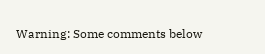Warning: Some comments below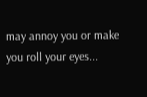may annoy you or make you roll your eyes...